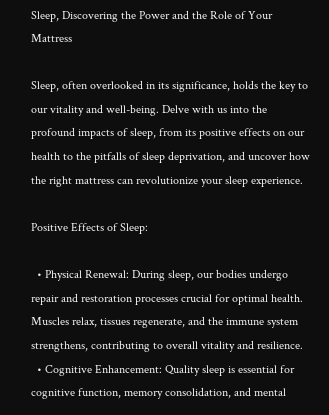Sleep, Discovering the Power and the Role of Your Mattress

Sleep, often overlooked in its significance, holds the key to our vitality and well-being. Delve with us into the profound impacts of sleep, from its positive effects on our health to the pitfalls of sleep deprivation, and uncover how the right mattress can revolutionize your sleep experience.

Positive Effects of Sleep:

  • Physical Renewal: During sleep, our bodies undergo repair and restoration processes crucial for optimal health. Muscles relax, tissues regenerate, and the immune system strengthens, contributing to overall vitality and resilience.
  • Cognitive Enhancement: Quality sleep is essential for cognitive function, memory consolidation, and mental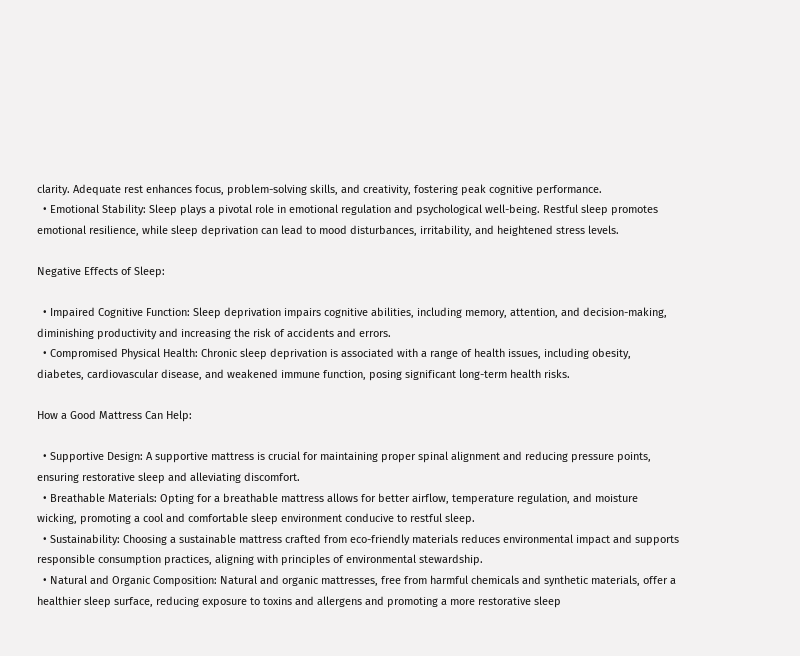clarity. Adequate rest enhances focus, problem-solving skills, and creativity, fostering peak cognitive performance.
  • Emotional Stability: Sleep plays a pivotal role in emotional regulation and psychological well-being. Restful sleep promotes emotional resilience, while sleep deprivation can lead to mood disturbances, irritability, and heightened stress levels.

Negative Effects of Sleep:

  • Impaired Cognitive Function: Sleep deprivation impairs cognitive abilities, including memory, attention, and decision-making, diminishing productivity and increasing the risk of accidents and errors.
  • Compromised Physical Health: Chronic sleep deprivation is associated with a range of health issues, including obesity, diabetes, cardiovascular disease, and weakened immune function, posing significant long-term health risks.

How a Good Mattress Can Help:

  • Supportive Design: A supportive mattress is crucial for maintaining proper spinal alignment and reducing pressure points, ensuring restorative sleep and alleviating discomfort.
  • Breathable Materials: Opting for a breathable mattress allows for better airflow, temperature regulation, and moisture wicking, promoting a cool and comfortable sleep environment conducive to restful sleep.
  • Sustainability: Choosing a sustainable mattress crafted from eco-friendly materials reduces environmental impact and supports responsible consumption practices, aligning with principles of environmental stewardship.
  • Natural and Organic Composition: Natural and organic mattresses, free from harmful chemicals and synthetic materials, offer a healthier sleep surface, reducing exposure to toxins and allergens and promoting a more restorative sleep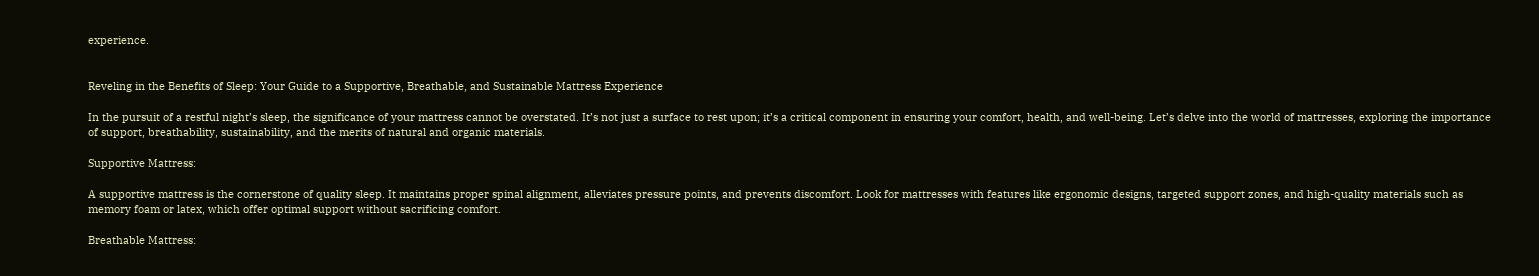experience.


Reveling in the Benefits of Sleep: Your Guide to a Supportive, Breathable, and Sustainable Mattress Experience

In the pursuit of a restful night’s sleep, the significance of your mattress cannot be overstated. It’s not just a surface to rest upon; it’s a critical component in ensuring your comfort, health, and well-being. Let’s delve into the world of mattresses, exploring the importance of support, breathability, sustainability, and the merits of natural and organic materials.

Supportive Mattress:

A supportive mattress is the cornerstone of quality sleep. It maintains proper spinal alignment, alleviates pressure points, and prevents discomfort. Look for mattresses with features like ergonomic designs, targeted support zones, and high-quality materials such as memory foam or latex, which offer optimal support without sacrificing comfort.

Breathable Mattress: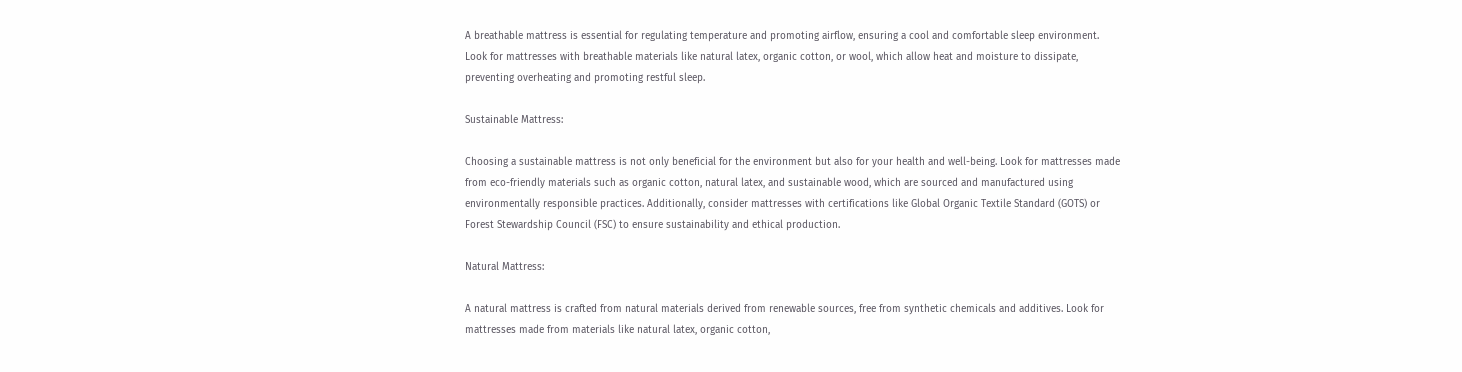A breathable mattress is essential for regulating temperature and promoting airflow, ensuring a cool and comfortable sleep environment. Look for mattresses with breathable materials like natural latex, organic cotton, or wool, which allow heat and moisture to dissipate, preventing overheating and promoting restful sleep.

Sustainable Mattress:

Choosing a sustainable mattress is not only beneficial for the environment but also for your health and well-being. Look for mattresses made from eco-friendly materials such as organic cotton, natural latex, and sustainable wood, which are sourced and manufactured using environmentally responsible practices. Additionally, consider mattresses with certifications like Global Organic Textile Standard (GOTS) or Forest Stewardship Council (FSC) to ensure sustainability and ethical production.

Natural Mattress:

A natural mattress is crafted from natural materials derived from renewable sources, free from synthetic chemicals and additives. Look for mattresses made from materials like natural latex, organic cotton,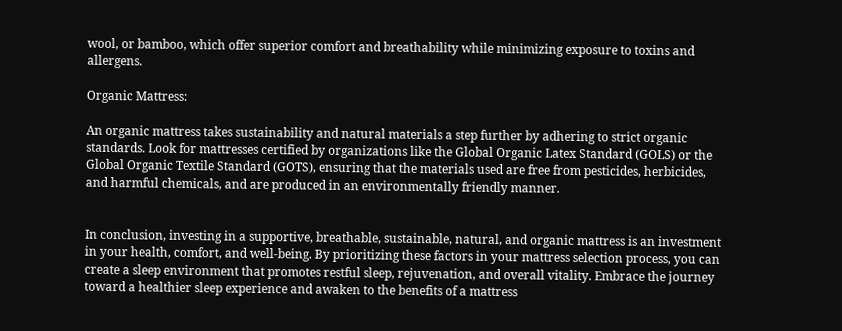wool, or bamboo, which offer superior comfort and breathability while minimizing exposure to toxins and allergens.

Organic Mattress:

An organic mattress takes sustainability and natural materials a step further by adhering to strict organic standards. Look for mattresses certified by organizations like the Global Organic Latex Standard (GOLS) or the Global Organic Textile Standard (GOTS), ensuring that the materials used are free from pesticides, herbicides, and harmful chemicals, and are produced in an environmentally friendly manner.


In conclusion, investing in a supportive, breathable, sustainable, natural, and organic mattress is an investment in your health, comfort, and well-being. By prioritizing these factors in your mattress selection process, you can create a sleep environment that promotes restful sleep, rejuvenation, and overall vitality. Embrace the journey toward a healthier sleep experience and awaken to the benefits of a mattress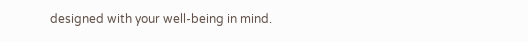designed with your well-being in mind.